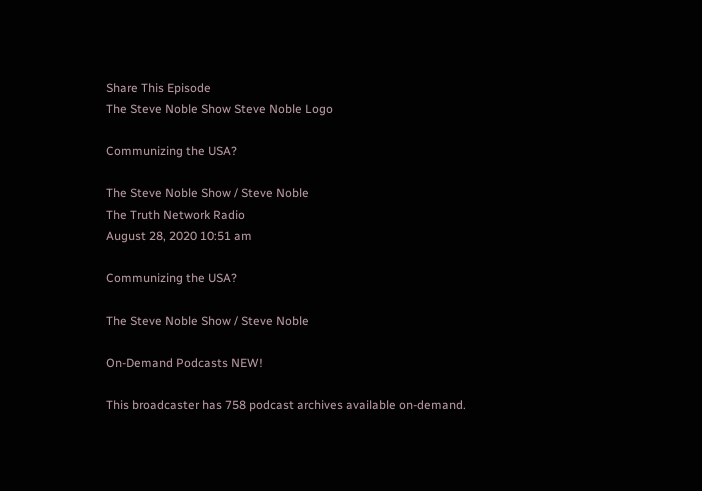Share This Episode
The Steve Noble Show Steve Noble Logo

Communizing the USA?

The Steve Noble Show / Steve Noble
The Truth Network Radio
August 28, 2020 10:51 am

Communizing the USA?

The Steve Noble Show / Steve Noble

On-Demand Podcasts NEW!

This broadcaster has 758 podcast archives available on-demand.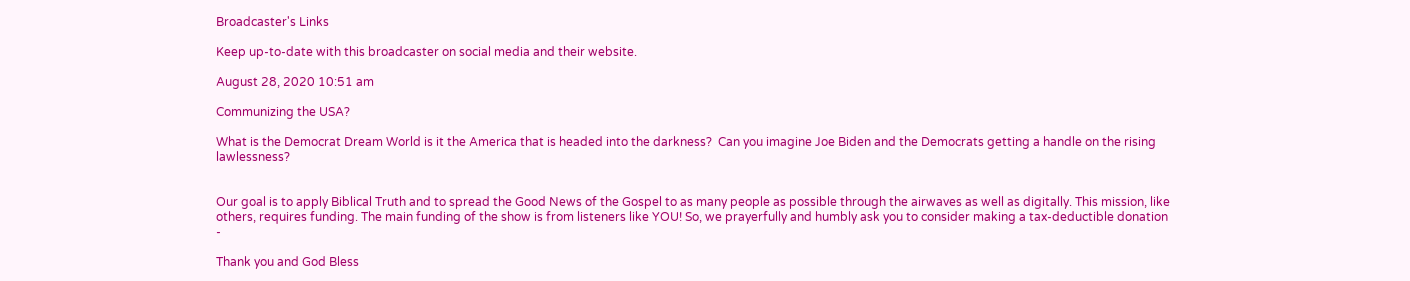Broadcaster's Links

Keep up-to-date with this broadcaster on social media and their website.

August 28, 2020 10:51 am

Communizing the USA?

What is the Democrat Dream World is it the America that is headed into the darkness?  Can you imagine Joe Biden and the Democrats getting a handle on the rising lawlessness?


Our goal is to apply Biblical Truth and to spread the Good News of the Gospel to as many people as possible through the airwaves as well as digitally. This mission, like others, requires funding. The main funding of the show is from listeners like YOU! So, we prayerfully and humbly ask you to consider making a tax-deductible donation  -

Thank you and God Bless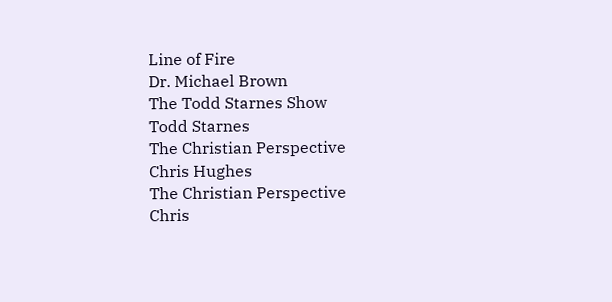Line of Fire
Dr. Michael Brown
The Todd Starnes Show
Todd Starnes
The Christian Perspective
Chris Hughes
The Christian Perspective
Chris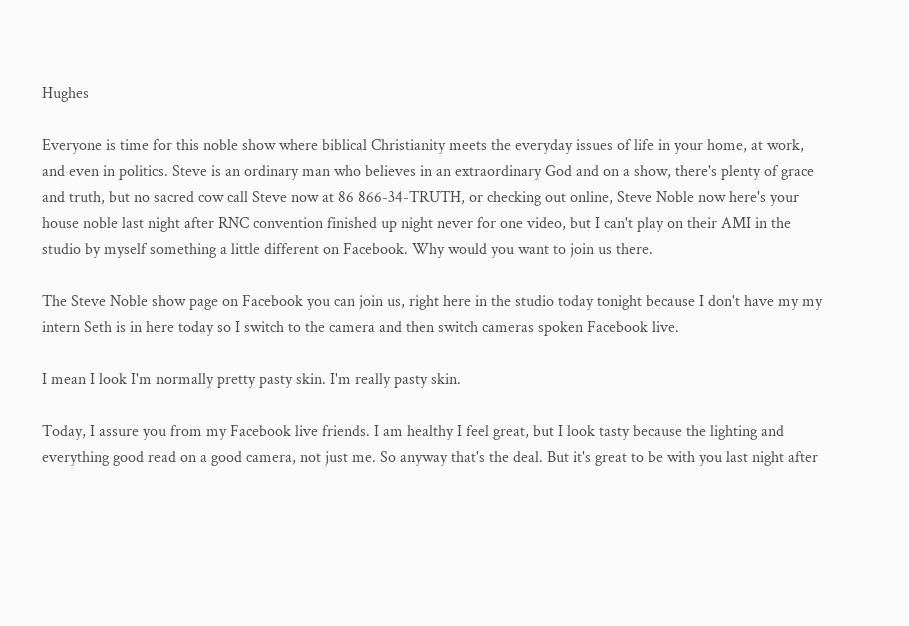Hughes

Everyone is time for this noble show where biblical Christianity meets the everyday issues of life in your home, at work, and even in politics. Steve is an ordinary man who believes in an extraordinary God and on a show, there's plenty of grace and truth, but no sacred cow call Steve now at 86 866-34-TRUTH, or checking out online, Steve Noble now here's your house noble last night after RNC convention finished up night never for one video, but I can't play on their AMI in the studio by myself something a little different on Facebook. Why would you want to join us there.

The Steve Noble show page on Facebook you can join us, right here in the studio today tonight because I don't have my my intern Seth is in here today so I switch to the camera and then switch cameras spoken Facebook live.

I mean I look I'm normally pretty pasty skin. I'm really pasty skin.

Today, I assure you from my Facebook live friends. I am healthy I feel great, but I look tasty because the lighting and everything good read on a good camera, not just me. So anyway that's the deal. But it's great to be with you last night after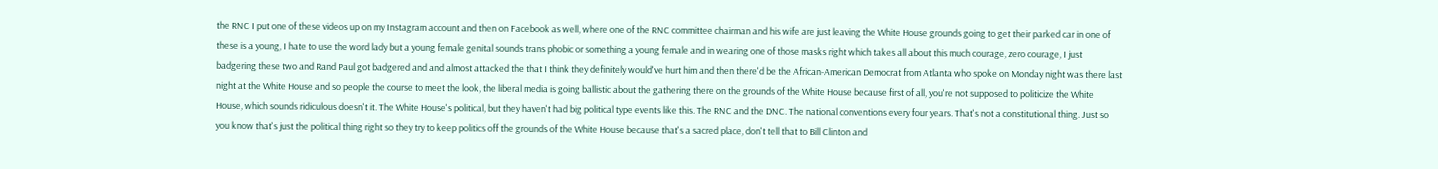the RNC I put one of these videos up on my Instagram account and then on Facebook as well, where one of the RNC committee chairman and his wife are just leaving the White House grounds going to get their parked car in one of these is a young, I hate to use the word lady but a young female genital sounds trans phobic or something a young female and in wearing one of those masks right which takes all about this much courage, zero courage, I just badgering these two and Rand Paul got badgered and and almost attacked the that I think they definitely would've hurt him and then there'd be the African-American Democrat from Atlanta who spoke on Monday night was there last night at the White House and so people the course to meet the look, the liberal media is going ballistic about the gathering there on the grounds of the White House because first of all, you're not supposed to politicize the White House, which sounds ridiculous doesn't it. The White House's political, but they haven't had big political type events like this. The RNC and the DNC. The national conventions every four years. That's not a constitutional thing. Just so you know that's just the political thing right so they try to keep politics off the grounds of the White House because that's a sacred place, don't tell that to Bill Clinton and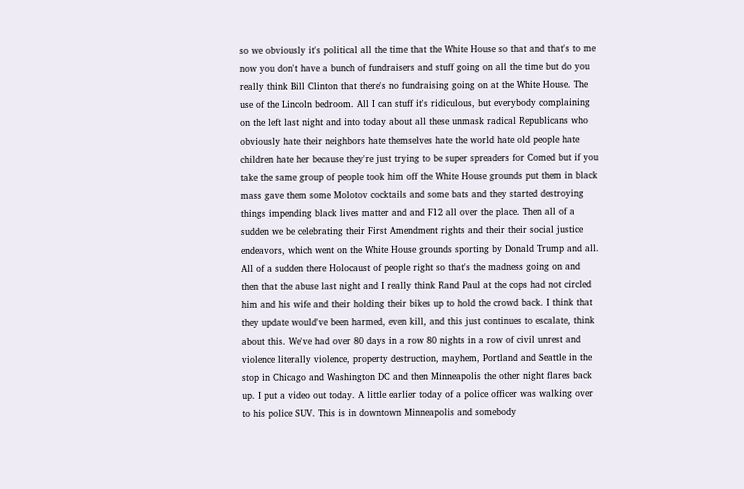so we obviously it's political all the time that the White House so that and that's to me now you don't have a bunch of fundraisers and stuff going on all the time but do you really think Bill Clinton that there's no fundraising going on at the White House. The use of the Lincoln bedroom. All I can stuff it's ridiculous, but everybody complaining on the left last night and into today about all these unmask radical Republicans who obviously hate their neighbors hate themselves hate the world hate old people hate children hate her because they're just trying to be super spreaders for Comed but if you take the same group of people took him off the White House grounds put them in black mass gave them some Molotov cocktails and some bats and they started destroying things impending black lives matter and and F12 all over the place. Then all of a sudden we be celebrating their First Amendment rights and their their social justice endeavors, which went on the White House grounds sporting by Donald Trump and all. All of a sudden there Holocaust of people right so that's the madness going on and then that the abuse last night and I really think Rand Paul at the cops had not circled him and his wife and their holding their bikes up to hold the crowd back. I think that they update would've been harmed, even kill, and this just continues to escalate, think about this. We've had over 80 days in a row 80 nights in a row of civil unrest and violence literally violence, property destruction, mayhem, Portland and Seattle in the stop in Chicago and Washington DC and then Minneapolis the other night flares back up. I put a video out today. A little earlier today of a police officer was walking over to his police SUV. This is in downtown Minneapolis and somebody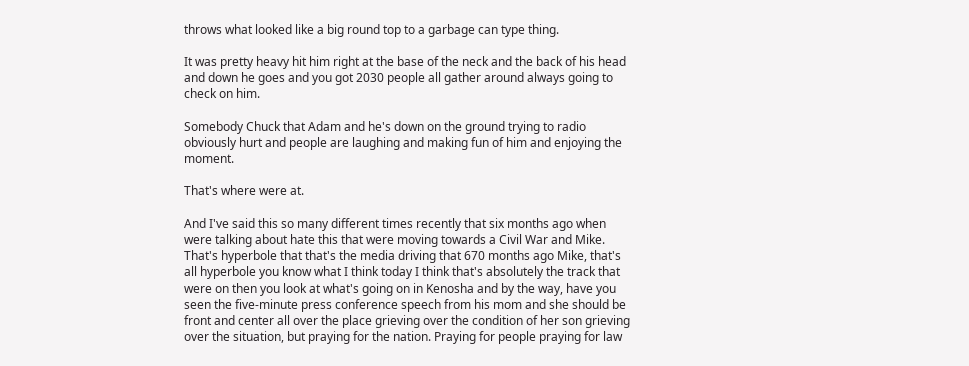throws what looked like a big round top to a garbage can type thing.

It was pretty heavy hit him right at the base of the neck and the back of his head and down he goes and you got 2030 people all gather around always going to check on him.

Somebody Chuck that Adam and he's down on the ground trying to radio obviously hurt and people are laughing and making fun of him and enjoying the moment.

That's where were at.

And I've said this so many different times recently that six months ago when were talking about hate this that were moving towards a Civil War and Mike. That's hyperbole that that's the media driving that 670 months ago Mike, that's all hyperbole you know what I think today I think that's absolutely the track that were on then you look at what's going on in Kenosha and by the way, have you seen the five-minute press conference speech from his mom and she should be front and center all over the place grieving over the condition of her son grieving over the situation, but praying for the nation. Praying for people praying for law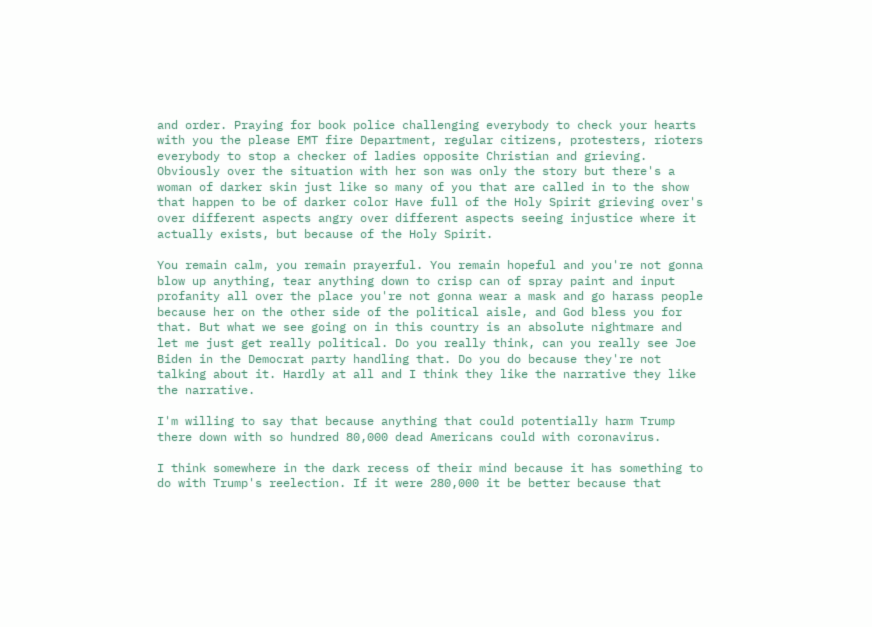and order. Praying for book police challenging everybody to check your hearts with you the please EMT fire Department, regular citizens, protesters, rioters everybody to stop a checker of ladies opposite Christian and grieving. Obviously over the situation with her son was only the story but there's a woman of darker skin just like so many of you that are called in to the show that happen to be of darker color Have full of the Holy Spirit grieving over's over different aspects angry over different aspects seeing injustice where it actually exists, but because of the Holy Spirit.

You remain calm, you remain prayerful. You remain hopeful and you're not gonna blow up anything, tear anything down to crisp can of spray paint and input profanity all over the place you're not gonna wear a mask and go harass people because her on the other side of the political aisle, and God bless you for that. But what we see going on in this country is an absolute nightmare and let me just get really political. Do you really think, can you really see Joe Biden in the Democrat party handling that. Do you do because they're not talking about it. Hardly at all and I think they like the narrative they like the narrative.

I'm willing to say that because anything that could potentially harm Trump there down with so hundred 80,000 dead Americans could with coronavirus.

I think somewhere in the dark recess of their mind because it has something to do with Trump's reelection. If it were 280,000 it be better because that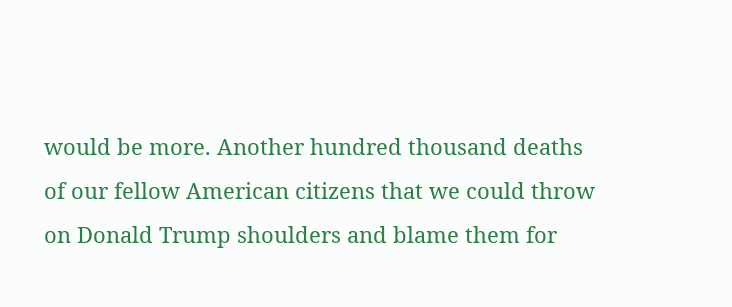would be more. Another hundred thousand deaths of our fellow American citizens that we could throw on Donald Trump shoulders and blame them for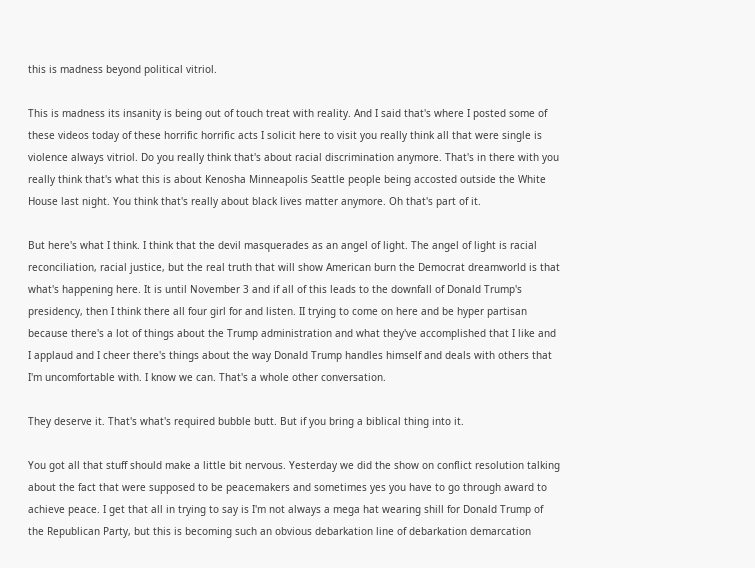this is madness beyond political vitriol.

This is madness its insanity is being out of touch treat with reality. And I said that's where I posted some of these videos today of these horrific horrific acts I solicit here to visit you really think all that were single is violence always vitriol. Do you really think that's about racial discrimination anymore. That's in there with you really think that's what this is about Kenosha Minneapolis Seattle people being accosted outside the White House last night. You think that's really about black lives matter anymore. Oh that's part of it.

But here's what I think. I think that the devil masquerades as an angel of light. The angel of light is racial reconciliation, racial justice, but the real truth that will show American burn the Democrat dreamworld is that what's happening here. It is until November 3 and if all of this leads to the downfall of Donald Trump's presidency, then I think there all four girl for and listen. II trying to come on here and be hyper partisan because there's a lot of things about the Trump administration and what they've accomplished that I like and I applaud and I cheer there's things about the way Donald Trump handles himself and deals with others that I'm uncomfortable with. I know we can. That's a whole other conversation.

They deserve it. That's what's required bubble butt. But if you bring a biblical thing into it.

You got all that stuff should make a little bit nervous. Yesterday we did the show on conflict resolution talking about the fact that were supposed to be peacemakers and sometimes yes you have to go through award to achieve peace. I get that all in trying to say is I'm not always a mega hat wearing shill for Donald Trump of the Republican Party, but this is becoming such an obvious debarkation line of debarkation demarcation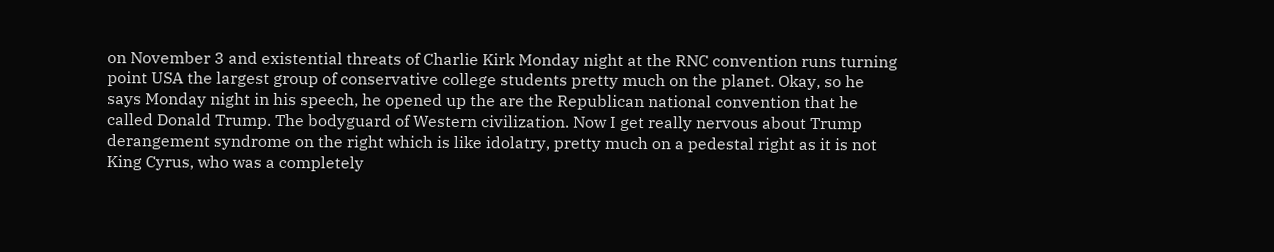on November 3 and existential threats of Charlie Kirk Monday night at the RNC convention runs turning point USA the largest group of conservative college students pretty much on the planet. Okay, so he says Monday night in his speech, he opened up the are the Republican national convention that he called Donald Trump. The bodyguard of Western civilization. Now I get really nervous about Trump derangement syndrome on the right which is like idolatry, pretty much on a pedestal right as it is not King Cyrus, who was a completely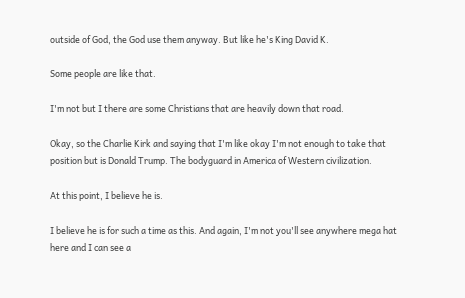outside of God, the God use them anyway. But like he's King David K.

Some people are like that.

I'm not but I there are some Christians that are heavily down that road.

Okay, so the Charlie Kirk and saying that I'm like okay I'm not enough to take that position but is Donald Trump. The bodyguard in America of Western civilization.

At this point, I believe he is.

I believe he is for such a time as this. And again, I'm not you'll see anywhere mega hat here and I can see a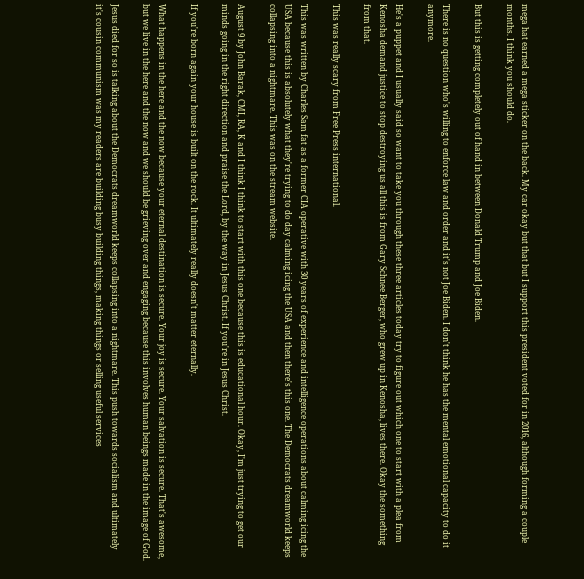mega hat earned a mega sticker on the back. My car okay but that but I support this president voted for in 2016, although forming a couple months. I think you should do.

But this is getting completely out of hand in between Donald Trump and Joe Biden.

There is no question who's willing to enforce law and order and it's not Joe Biden. I don't think he has the mental emotional capacity to do it anymore.

He's a puppet and I usually said so want to take you through these three articles today try to figure out which one to start with a plea from Kenosha demand justice to stop destroying us all this is from Gary Schnee Berger, who grew up in Kenosha, lives there. Okay the something from that.

This was really scary from Free Press international.

This was written by Charles Sam fat as a former CIA operative with 30 years of experience and intelligence operations about calming icing the USA because this is absolutely what they're trying to do day calming icing the USA and then there's this one. The Democrats dreamworld keeps collapsing into a nightmare. This was on the stream website.

August 9 by John Barak, CMI, RA, K and I think I think to start with this one because this is educational hour. Okay, I'm just trying to get our minds going in the right direction and praise the Lord, by the way in Jesus Christ. If you're in Jesus Christ.

If you're born again your house is built on the rock. It ultimately really doesn't matter eternally.

What happens in the here and the now because your eternal destination is secure. Your joy is secure. Your salvation is secure. That's awesome, but we live in the here and the now and we should be grieving over and engaging because this involves human beings made in the image of God.

Jesus died for so is talking about the Democrats dreamworld keeps collapsing into a nightmare. This push towards socialism and ultimately it's cousin communism was my readers are building busy building things, making things or selling useful services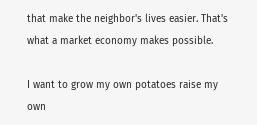that make the neighbor's lives easier. That's what a market economy makes possible.

I want to grow my own potatoes raise my own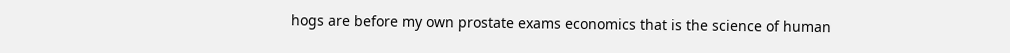hogs are before my own prostate exams economics that is the science of human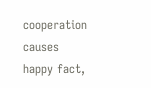cooperation causes happy fact,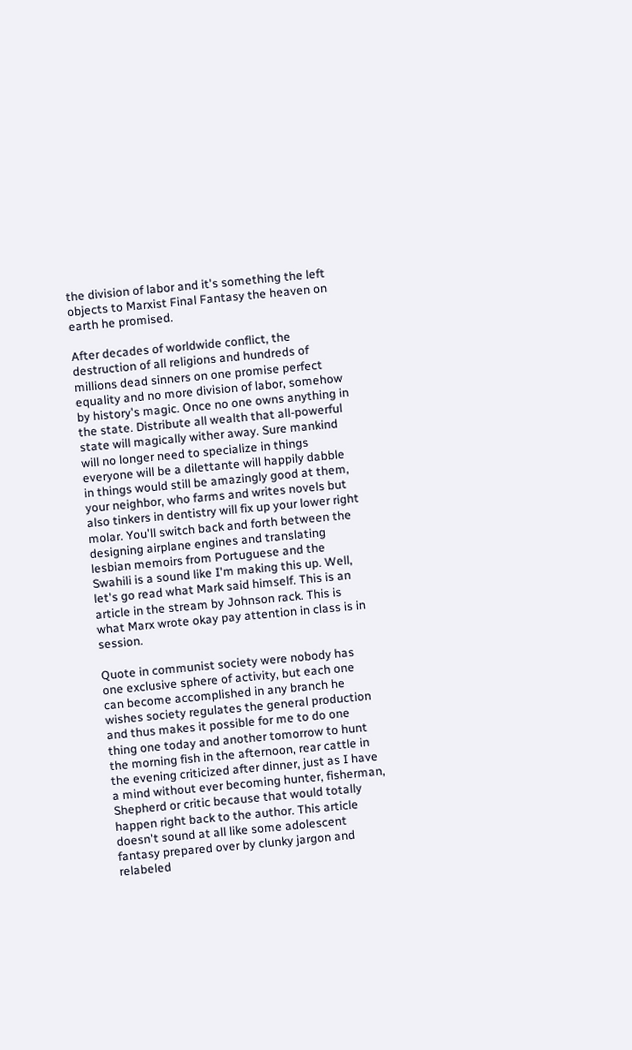the division of labor and it's something the left objects to Marxist Final Fantasy the heaven on earth he promised.

After decades of worldwide conflict, the destruction of all religions and hundreds of millions dead sinners on one promise perfect equality and no more division of labor, somehow by history's magic. Once no one owns anything in the state. Distribute all wealth that all-powerful state will magically wither away. Sure mankind will no longer need to specialize in things everyone will be a dilettante will happily dabble in things would still be amazingly good at them, your neighbor, who farms and writes novels but also tinkers in dentistry will fix up your lower right molar. You'll switch back and forth between the designing airplane engines and translating lesbian memoirs from Portuguese and the Swahili is a sound like I'm making this up. Well, let's go read what Mark said himself. This is an article in the stream by Johnson rack. This is what Marx wrote okay pay attention in class is in session.

Quote in communist society were nobody has one exclusive sphere of activity, but each one can become accomplished in any branch he wishes society regulates the general production and thus makes it possible for me to do one thing one today and another tomorrow to hunt the morning fish in the afternoon, rear cattle in the evening criticized after dinner, just as I have a mind without ever becoming hunter, fisherman, Shepherd or critic because that would totally happen right back to the author. This article doesn't sound at all like some adolescent fantasy prepared over by clunky jargon and relabeled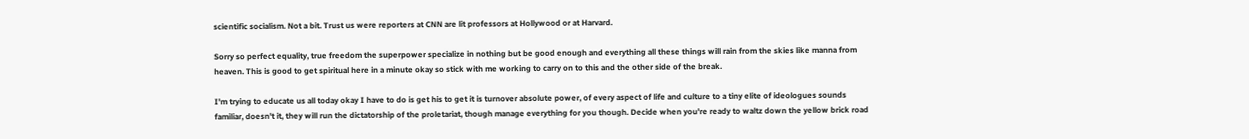scientific socialism. Not a bit. Trust us were reporters at CNN are lit professors at Hollywood or at Harvard.

Sorry so perfect equality, true freedom the superpower specialize in nothing but be good enough and everything all these things will rain from the skies like manna from heaven. This is good to get spiritual here in a minute okay so stick with me working to carry on to this and the other side of the break.

I'm trying to educate us all today okay I have to do is get his to get it is turnover absolute power, of every aspect of life and culture to a tiny elite of ideologues sounds familiar, doesn't it, they will run the dictatorship of the proletariat, though manage everything for you though. Decide when you're ready to waltz down the yellow brick road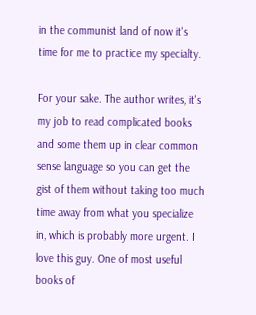in the communist land of now it's time for me to practice my specialty.

For your sake. The author writes, it's my job to read complicated books and some them up in clear common sense language so you can get the gist of them without taking too much time away from what you specialize in, which is probably more urgent. I love this guy. One of most useful books of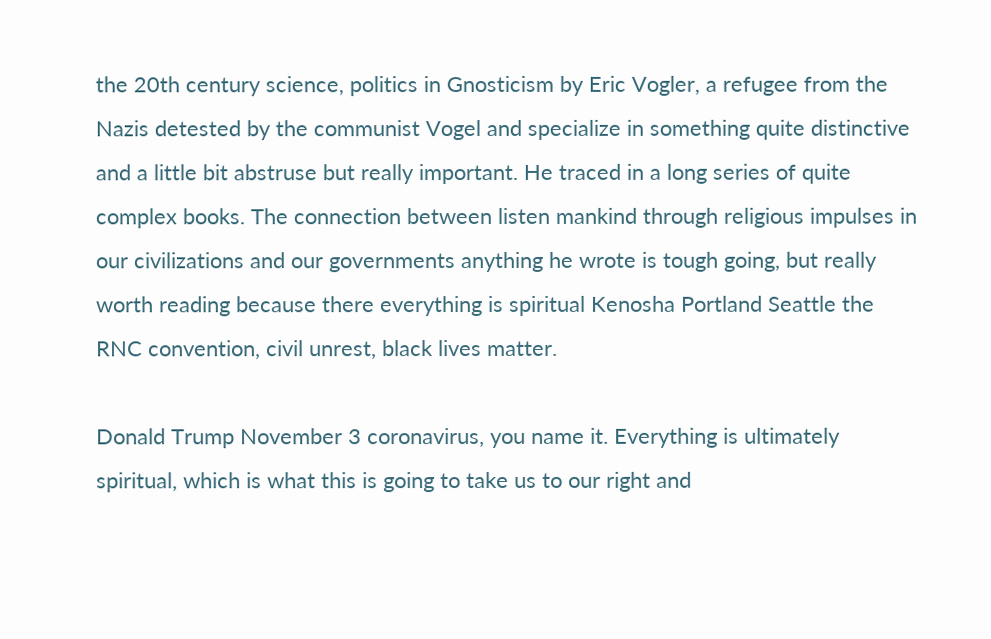the 20th century science, politics in Gnosticism by Eric Vogler, a refugee from the Nazis detested by the communist Vogel and specialize in something quite distinctive and a little bit abstruse but really important. He traced in a long series of quite complex books. The connection between listen mankind through religious impulses in our civilizations and our governments anything he wrote is tough going, but really worth reading because there everything is spiritual Kenosha Portland Seattle the RNC convention, civil unrest, black lives matter.

Donald Trump November 3 coronavirus, you name it. Everything is ultimately spiritual, which is what this is going to take us to our right and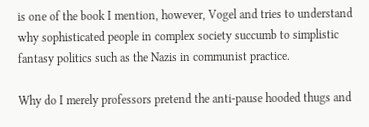is one of the book I mention, however, Vogel and tries to understand why sophisticated people in complex society succumb to simplistic fantasy politics such as the Nazis in communist practice.

Why do I merely professors pretend the anti-pause hooded thugs and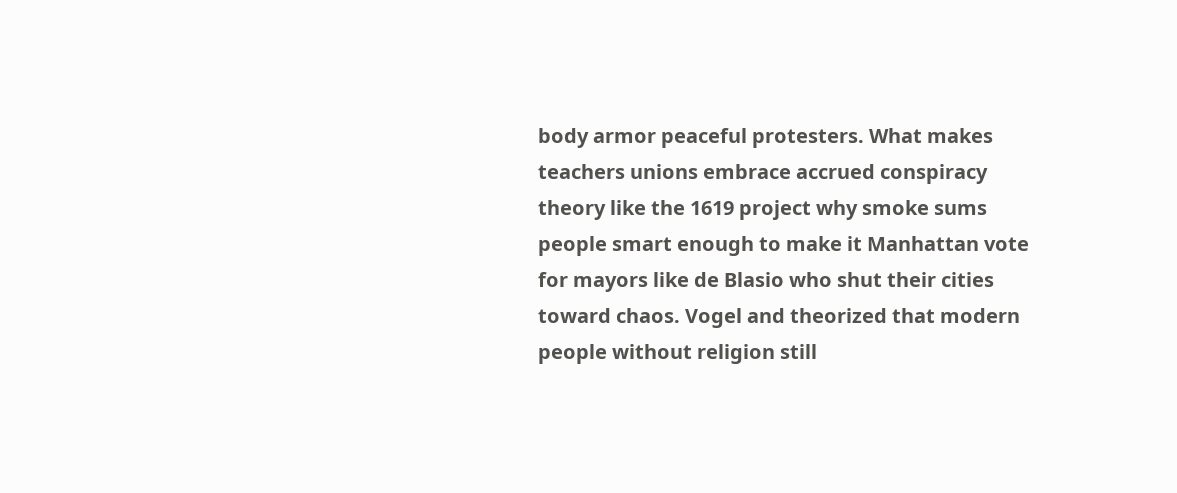body armor peaceful protesters. What makes teachers unions embrace accrued conspiracy theory like the 1619 project why smoke sums people smart enough to make it Manhattan vote for mayors like de Blasio who shut their cities toward chaos. Vogel and theorized that modern people without religion still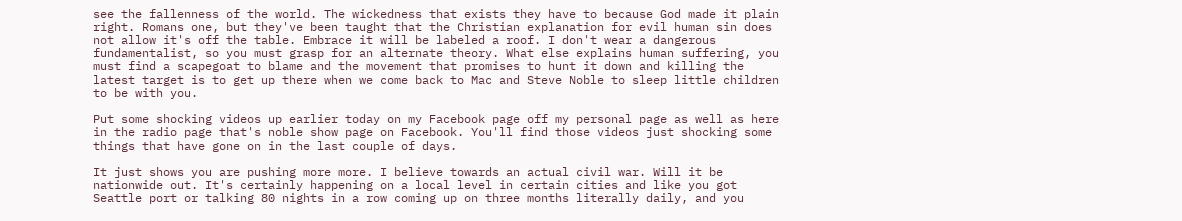see the fallenness of the world. The wickedness that exists they have to because God made it plain right. Romans one, but they've been taught that the Christian explanation for evil human sin does not allow it's off the table. Embrace it will be labeled a roof. I don't wear a dangerous fundamentalist, so you must grasp for an alternate theory. What else explains human suffering, you must find a scapegoat to blame and the movement that promises to hunt it down and killing the latest target is to get up there when we come back to Mac and Steve Noble to sleep little children to be with you.

Put some shocking videos up earlier today on my Facebook page off my personal page as well as here in the radio page that's noble show page on Facebook. You'll find those videos just shocking some things that have gone on in the last couple of days.

It just shows you are pushing more more. I believe towards an actual civil war. Will it be nationwide out. It's certainly happening on a local level in certain cities and like you got Seattle port or talking 80 nights in a row coming up on three months literally daily, and you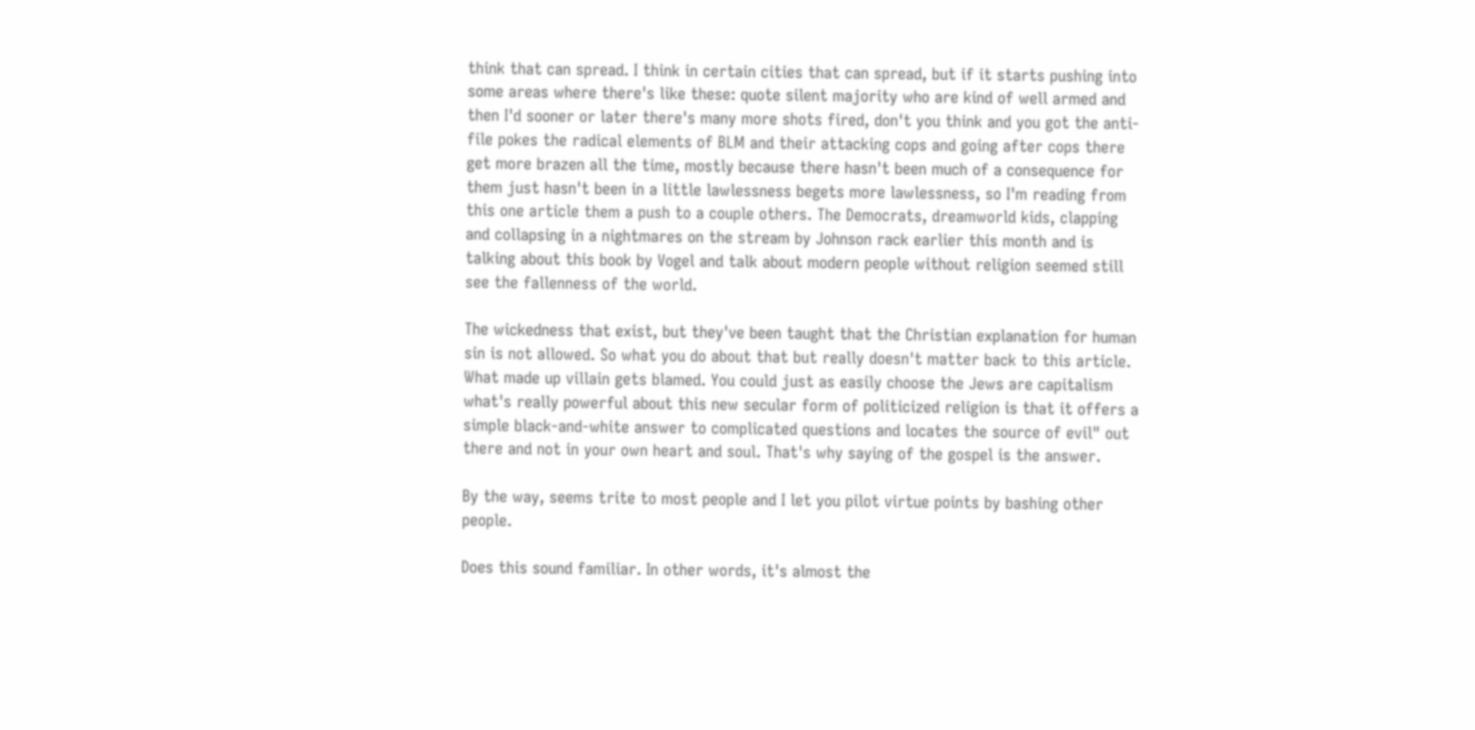think that can spread. I think in certain cities that can spread, but if it starts pushing into some areas where there's like these: quote silent majority who are kind of well armed and then I'd sooner or later there's many more shots fired, don't you think and you got the anti-file pokes the radical elements of BLM and their attacking cops and going after cops there get more brazen all the time, mostly because there hasn't been much of a consequence for them just hasn't been in a little lawlessness begets more lawlessness, so I'm reading from this one article them a push to a couple others. The Democrats, dreamworld kids, clapping and collapsing in a nightmares on the stream by Johnson rack earlier this month and is talking about this book by Vogel and talk about modern people without religion seemed still see the fallenness of the world.

The wickedness that exist, but they've been taught that the Christian explanation for human sin is not allowed. So what you do about that but really doesn't matter back to this article. What made up villain gets blamed. You could just as easily choose the Jews are capitalism what's really powerful about this new secular form of politicized religion is that it offers a simple black-and-white answer to complicated questions and locates the source of evil" out there and not in your own heart and soul. That's why saying of the gospel is the answer.

By the way, seems trite to most people and I let you pilot virtue points by bashing other people.

Does this sound familiar. In other words, it's almost the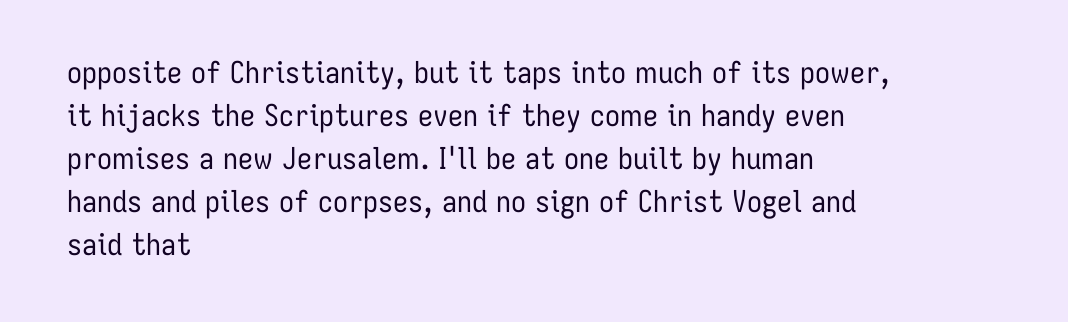opposite of Christianity, but it taps into much of its power, it hijacks the Scriptures even if they come in handy even promises a new Jerusalem. I'll be at one built by human hands and piles of corpses, and no sign of Christ Vogel and said that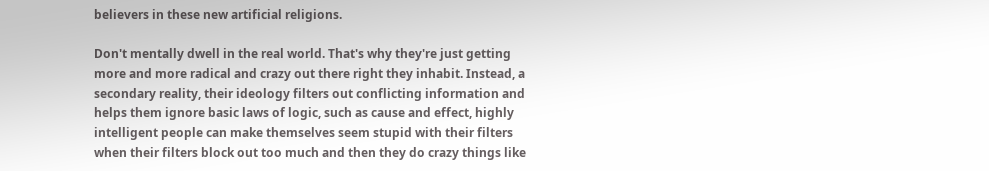believers in these new artificial religions.

Don't mentally dwell in the real world. That's why they're just getting more and more radical and crazy out there right they inhabit. Instead, a secondary reality, their ideology filters out conflicting information and helps them ignore basic laws of logic, such as cause and effect, highly intelligent people can make themselves seem stupid with their filters when their filters block out too much and then they do crazy things like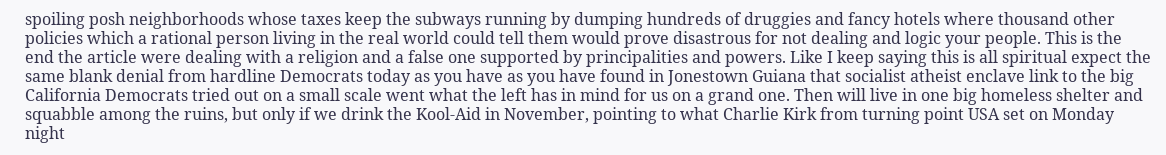spoiling posh neighborhoods whose taxes keep the subways running by dumping hundreds of druggies and fancy hotels where thousand other policies which a rational person living in the real world could tell them would prove disastrous for not dealing and logic your people. This is the end the article were dealing with a religion and a false one supported by principalities and powers. Like I keep saying this is all spiritual expect the same blank denial from hardline Democrats today as you have as you have found in Jonestown Guiana that socialist atheist enclave link to the big California Democrats tried out on a small scale went what the left has in mind for us on a grand one. Then will live in one big homeless shelter and squabble among the ruins, but only if we drink the Kool-Aid in November, pointing to what Charlie Kirk from turning point USA set on Monday night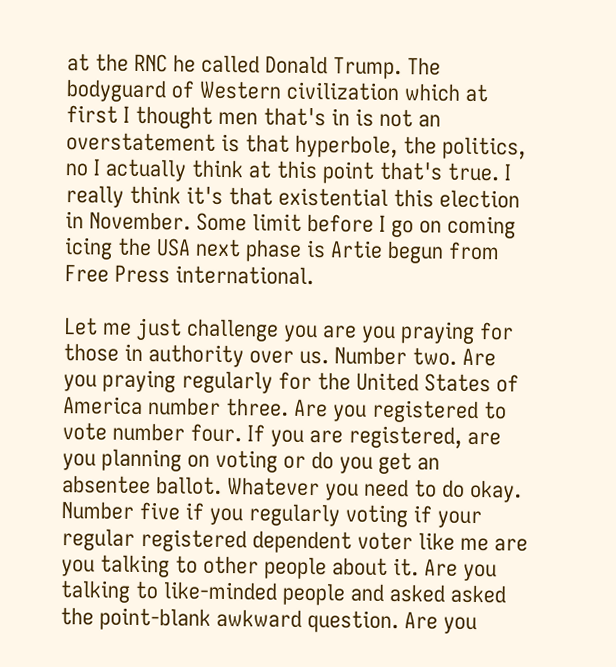at the RNC he called Donald Trump. The bodyguard of Western civilization which at first I thought men that's in is not an overstatement is that hyperbole, the politics, no I actually think at this point that's true. I really think it's that existential this election in November. Some limit before I go on coming icing the USA next phase is Artie begun from Free Press international.

Let me just challenge you are you praying for those in authority over us. Number two. Are you praying regularly for the United States of America number three. Are you registered to vote number four. If you are registered, are you planning on voting or do you get an absentee ballot. Whatever you need to do okay. Number five if you regularly voting if your regular registered dependent voter like me are you talking to other people about it. Are you talking to like-minded people and asked asked the point-blank awkward question. Are you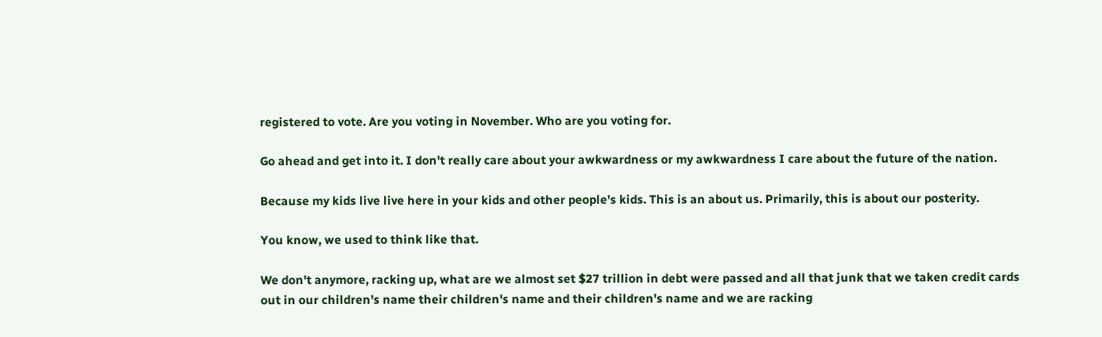registered to vote. Are you voting in November. Who are you voting for.

Go ahead and get into it. I don't really care about your awkwardness or my awkwardness I care about the future of the nation.

Because my kids live live here in your kids and other people's kids. This is an about us. Primarily, this is about our posterity.

You know, we used to think like that.

We don't anymore, racking up, what are we almost set $27 trillion in debt were passed and all that junk that we taken credit cards out in our children's name their children's name and their children's name and we are racking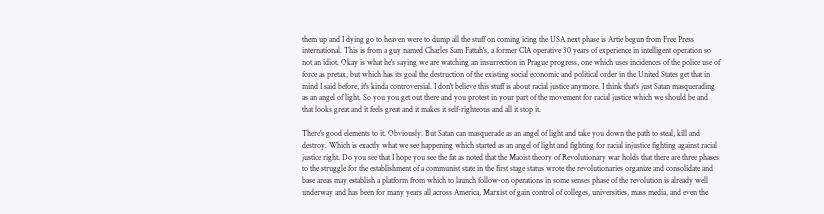them up and I dying go to heaven were to dump all the stuff on coming icing the USA next phase is Artie begun from Free Press international. This is from a guy named Charles Sam Fattah's, a former CIA operative 30 years of experience in intelligent operation so not an idiot. Okay is what he's saying we are watching an insurrection in Prague progress, one which uses incidences of the police use of force as pretax, but which has its goal the destruction of the existing social economic and political order in the United States get that in mind I said before, it's kinda controversial. I don't believe this stuff is about racial justice anymore. I think that's just Satan masquerading as an angel of light. So you you get out there and you protest in your part of the movement for racial justice which we should be and that looks great and it feels great and it makes it self-righteous and all it stop it.

There's good elements to it. Obviously. But Satan can masquerade as an angel of light and take you down the path to steal, kill and destroy. Which is exactly what we see happening which started as an angel of light and fighting for racial injustice fighting against racial justice right. Do you see that I hope you see the fat as noted that the Maoist theory of Revolutionary war holds that there are three phases to the struggle for the establishment of a communist state in the first stage status wrote the revolutionaries organize and consolidate and base areas may establish a platform from which to launch follow-on operations in some senses phase of the revolution is already well underway and has been for many years all across America, Marxist of gain control of colleges, universities, mass media, and even the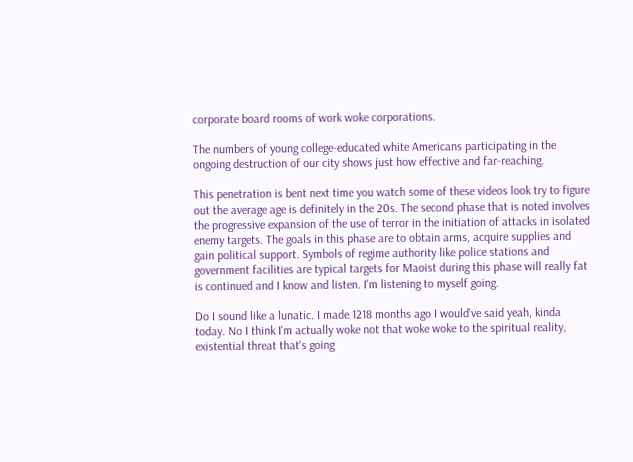corporate board rooms of work woke corporations.

The numbers of young college-educated white Americans participating in the ongoing destruction of our city shows just how effective and far-reaching.

This penetration is bent next time you watch some of these videos look try to figure out the average age is definitely in the 20s. The second phase that is noted involves the progressive expansion of the use of terror in the initiation of attacks in isolated enemy targets. The goals in this phase are to obtain arms, acquire supplies and gain political support. Symbols of regime authority like police stations and government facilities are typical targets for Maoist during this phase will really fat is continued and I know and listen. I'm listening to myself going.

Do I sound like a lunatic. I made 1218 months ago I would've said yeah, kinda today. No I think I'm actually woke not that woke woke to the spiritual reality, existential threat that's going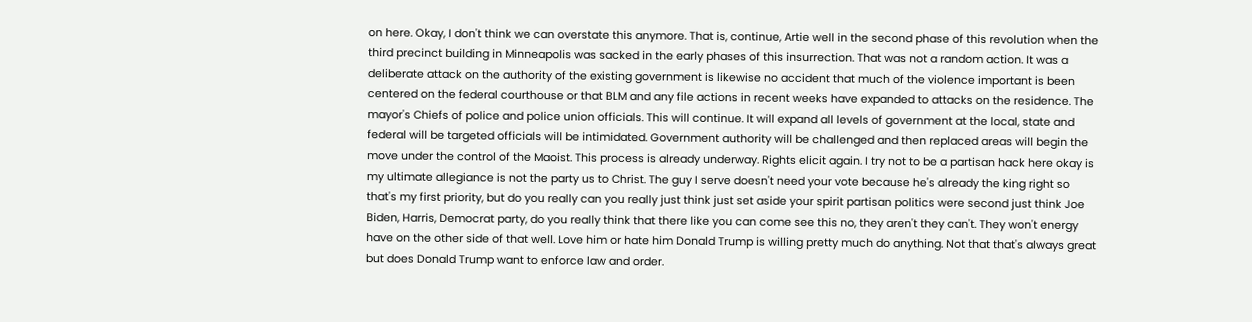on here. Okay, I don't think we can overstate this anymore. That is, continue, Artie well in the second phase of this revolution when the third precinct building in Minneapolis was sacked in the early phases of this insurrection. That was not a random action. It was a deliberate attack on the authority of the existing government is likewise no accident that much of the violence important is been centered on the federal courthouse or that BLM and any file actions in recent weeks have expanded to attacks on the residence. The mayor's Chiefs of police and police union officials. This will continue. It will expand all levels of government at the local, state and federal will be targeted officials will be intimidated. Government authority will be challenged and then replaced areas will begin the move under the control of the Maoist. This process is already underway. Rights elicit again. I try not to be a partisan hack here okay is my ultimate allegiance is not the party us to Christ. The guy I serve doesn't need your vote because he's already the king right so that's my first priority, but do you really can you really just think just set aside your spirit partisan politics were second just think Joe Biden, Harris, Democrat party, do you really think that there like you can come see this no, they aren't they can't. They won't energy have on the other side of that well. Love him or hate him Donald Trump is willing pretty much do anything. Not that that's always great but does Donald Trump want to enforce law and order.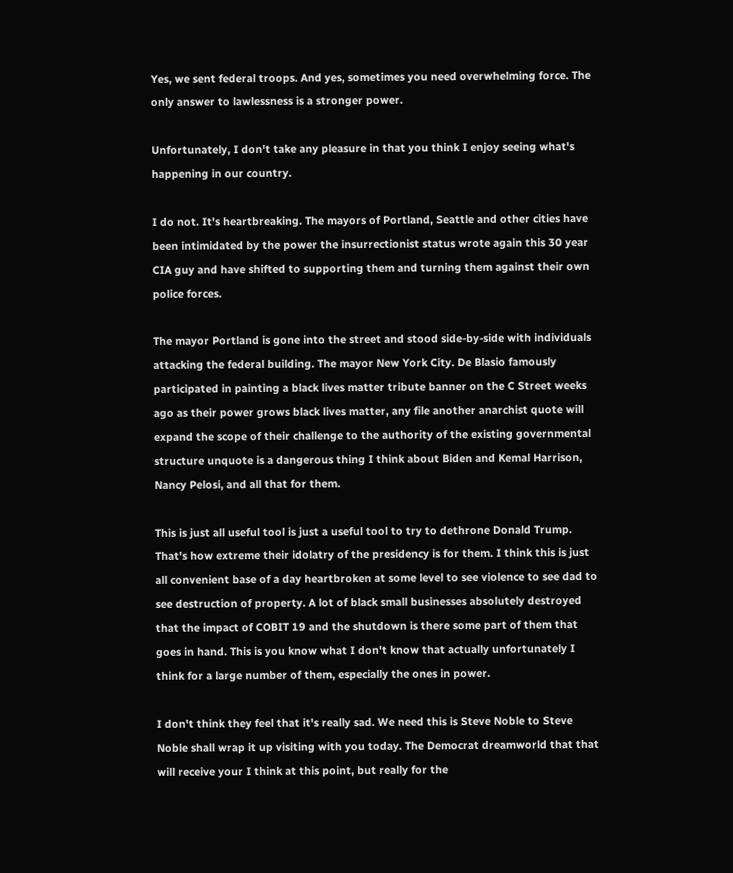Yes, we sent federal troops. And yes, sometimes you need overwhelming force. The only answer to lawlessness is a stronger power.

Unfortunately, I don't take any pleasure in that you think I enjoy seeing what's happening in our country.

I do not. It's heartbreaking. The mayors of Portland, Seattle and other cities have been intimidated by the power the insurrectionist status wrote again this 30 year CIA guy and have shifted to supporting them and turning them against their own police forces.

The mayor Portland is gone into the street and stood side-by-side with individuals attacking the federal building. The mayor New York City. De Blasio famously participated in painting a black lives matter tribute banner on the C Street weeks ago as their power grows black lives matter, any file another anarchist quote will expand the scope of their challenge to the authority of the existing governmental structure unquote is a dangerous thing I think about Biden and Kemal Harrison, Nancy Pelosi, and all that for them.

This is just all useful tool is just a useful tool to try to dethrone Donald Trump. That's how extreme their idolatry of the presidency is for them. I think this is just all convenient base of a day heartbroken at some level to see violence to see dad to see destruction of property. A lot of black small businesses absolutely destroyed that the impact of COBIT 19 and the shutdown is there some part of them that goes in hand. This is you know what I don't know that actually unfortunately I think for a large number of them, especially the ones in power.

I don't think they feel that it's really sad. We need this is Steve Noble to Steve Noble shall wrap it up visiting with you today. The Democrat dreamworld that that will receive your I think at this point, but really for the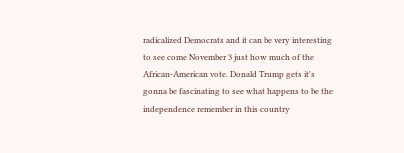radicalized Democrats and it can be very interesting to see come November 3 just how much of the African-American vote. Donald Trump gets it's gonna be fascinating to see what happens to be the independence remember in this country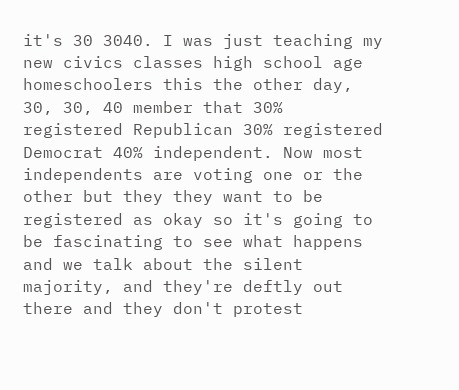it's 30 3040. I was just teaching my new civics classes high school age homeschoolers this the other day, 30, 30, 40 member that 30% registered Republican 30% registered Democrat 40% independent. Now most independents are voting one or the other but they they want to be registered as okay so it's going to be fascinating to see what happens and we talk about the silent majority, and they're deftly out there and they don't protest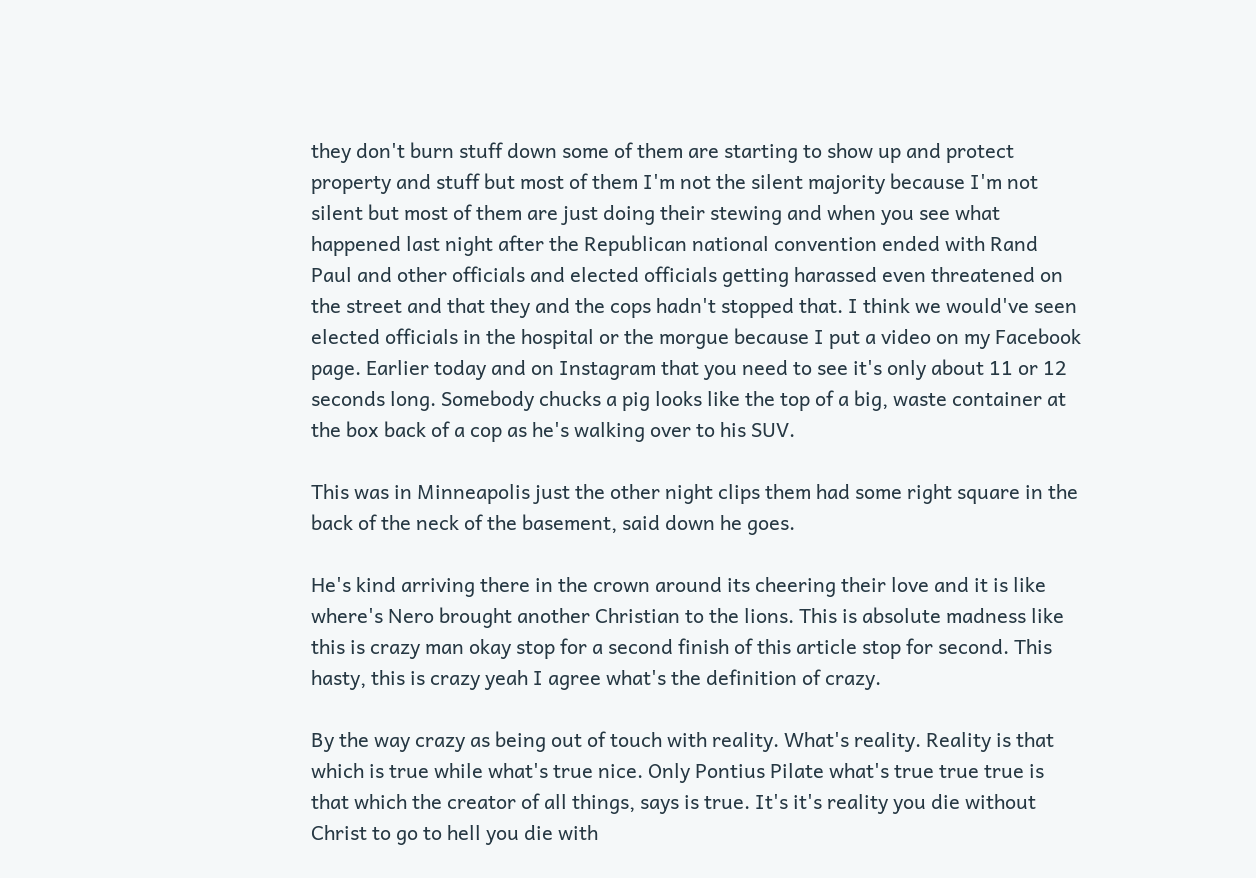they don't burn stuff down some of them are starting to show up and protect property and stuff but most of them I'm not the silent majority because I'm not silent but most of them are just doing their stewing and when you see what happened last night after the Republican national convention ended with Rand Paul and other officials and elected officials getting harassed even threatened on the street and that they and the cops hadn't stopped that. I think we would've seen elected officials in the hospital or the morgue because I put a video on my Facebook page. Earlier today and on Instagram that you need to see it's only about 11 or 12 seconds long. Somebody chucks a pig looks like the top of a big, waste container at the box back of a cop as he's walking over to his SUV.

This was in Minneapolis just the other night clips them had some right square in the back of the neck of the basement, said down he goes.

He's kind arriving there in the crown around its cheering their love and it is like where's Nero brought another Christian to the lions. This is absolute madness like this is crazy man okay stop for a second finish of this article stop for second. This hasty, this is crazy yeah I agree what's the definition of crazy.

By the way crazy as being out of touch with reality. What's reality. Reality is that which is true while what's true nice. Only Pontius Pilate what's true true true is that which the creator of all things, says is true. It's it's reality you die without Christ to go to hell you die with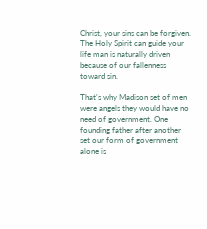Christ, your sins can be forgiven. The Holy Spirit can guide your life man is naturally driven because of our fallenness toward sin.

That's why Madison set of men were angels they would have no need of government. One founding father after another set our form of government alone is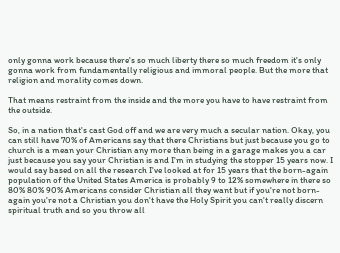only gonna work because there's so much liberty there so much freedom it's only gonna work from fundamentally religious and immoral people. But the more that religion and morality comes down.

That means restraint from the inside and the more you have to have restraint from the outside.

So, in a nation that's cast God off and we are very much a secular nation. Okay, you can still have 70% of Americans say that there Christians but just because you go to church is a mean your Christian any more than being in a garage makes you a car just because you say your Christian is and I'm in studying the stopper 15 years now. I would say based on all the research I've looked at for 15 years that the born-again population of the United States America is probably 9 to 12% somewhere in there so 80% 80% 90% Americans consider Christian all they want but if you're not born-again you're not a Christian you don't have the Holy Spirit you can't really discern spiritual truth and so you throw all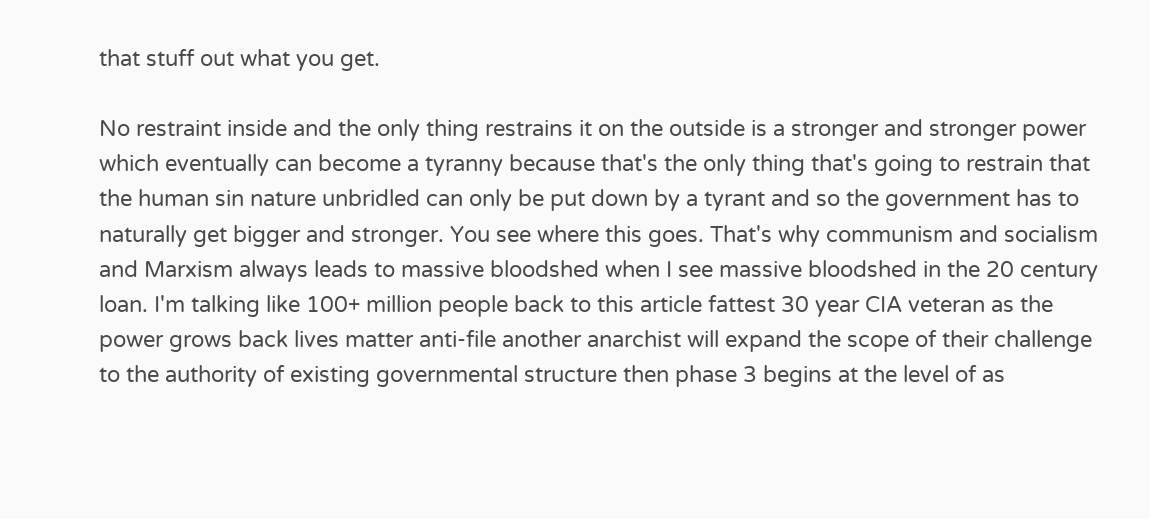that stuff out what you get.

No restraint inside and the only thing restrains it on the outside is a stronger and stronger power which eventually can become a tyranny because that's the only thing that's going to restrain that the human sin nature unbridled can only be put down by a tyrant and so the government has to naturally get bigger and stronger. You see where this goes. That's why communism and socialism and Marxism always leads to massive bloodshed when I see massive bloodshed in the 20 century loan. I'm talking like 100+ million people back to this article fattest 30 year CIA veteran as the power grows back lives matter anti-file another anarchist will expand the scope of their challenge to the authority of existing governmental structure then phase 3 begins at the level of as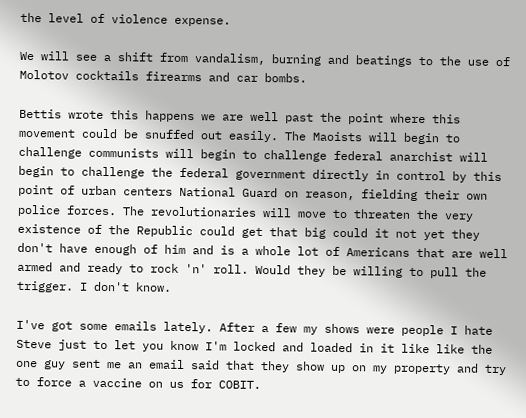the level of violence expense.

We will see a shift from vandalism, burning and beatings to the use of Molotov cocktails firearms and car bombs.

Bettis wrote this happens we are well past the point where this movement could be snuffed out easily. The Maoists will begin to challenge communists will begin to challenge federal anarchist will begin to challenge the federal government directly in control by this point of urban centers National Guard on reason, fielding their own police forces. The revolutionaries will move to threaten the very existence of the Republic could get that big could it not yet they don't have enough of him and is a whole lot of Americans that are well armed and ready to rock 'n' roll. Would they be willing to pull the trigger. I don't know.

I've got some emails lately. After a few my shows were people I hate Steve just to let you know I'm locked and loaded in it like like the one guy sent me an email said that they show up on my property and try to force a vaccine on us for COBIT.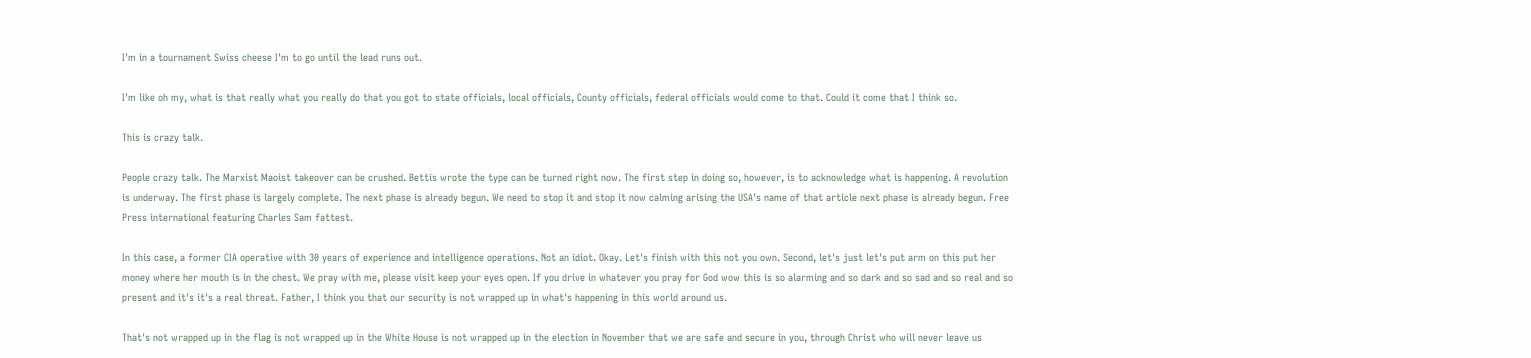I'm in a tournament Swiss cheese I'm to go until the lead runs out.

I'm like oh my, what is that really what you really do that you got to state officials, local officials, County officials, federal officials would come to that. Could it come that I think so.

This is crazy talk.

People crazy talk. The Marxist Maoist takeover can be crushed. Bettis wrote the type can be turned right now. The first step in doing so, however, is to acknowledge what is happening. A revolution is underway. The first phase is largely complete. The next phase is already begun. We need to stop it and stop it now calming arising the USA's name of that article next phase is already begun. Free Press international featuring Charles Sam fattest.

In this case, a former CIA operative with 30 years of experience and intelligence operations. Not an idiot. Okay. Let's finish with this not you own. Second, let's just let's put arm on this put her money where her mouth is in the chest. We pray with me, please visit keep your eyes open. If you drive in whatever you pray for God wow this is so alarming and so dark and so sad and so real and so present and it's it's a real threat. Father, I think you that our security is not wrapped up in what's happening in this world around us.

That's not wrapped up in the flag is not wrapped up in the White House is not wrapped up in the election in November that we are safe and secure in you, through Christ who will never leave us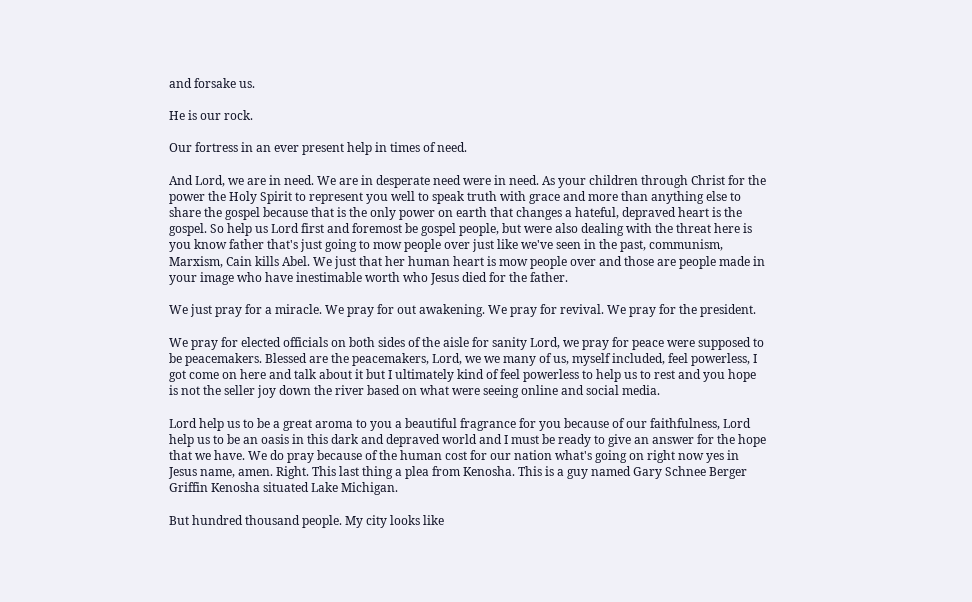and forsake us.

He is our rock.

Our fortress in an ever present help in times of need.

And Lord, we are in need. We are in desperate need were in need. As your children through Christ for the power the Holy Spirit to represent you well to speak truth with grace and more than anything else to share the gospel because that is the only power on earth that changes a hateful, depraved heart is the gospel. So help us Lord first and foremost be gospel people, but were also dealing with the threat here is you know father that's just going to mow people over just like we've seen in the past, communism, Marxism, Cain kills Abel. We just that her human heart is mow people over and those are people made in your image who have inestimable worth who Jesus died for the father.

We just pray for a miracle. We pray for out awakening. We pray for revival. We pray for the president.

We pray for elected officials on both sides of the aisle for sanity Lord, we pray for peace were supposed to be peacemakers. Blessed are the peacemakers, Lord, we we many of us, myself included, feel powerless, I got come on here and talk about it but I ultimately kind of feel powerless to help us to rest and you hope is not the seller joy down the river based on what were seeing online and social media.

Lord help us to be a great aroma to you a beautiful fragrance for you because of our faithfulness, Lord help us to be an oasis in this dark and depraved world and I must be ready to give an answer for the hope that we have. We do pray because of the human cost for our nation what's going on right now yes in Jesus name, amen. Right. This last thing a plea from Kenosha. This is a guy named Gary Schnee Berger Griffin Kenosha situated Lake Michigan.

But hundred thousand people. My city looks like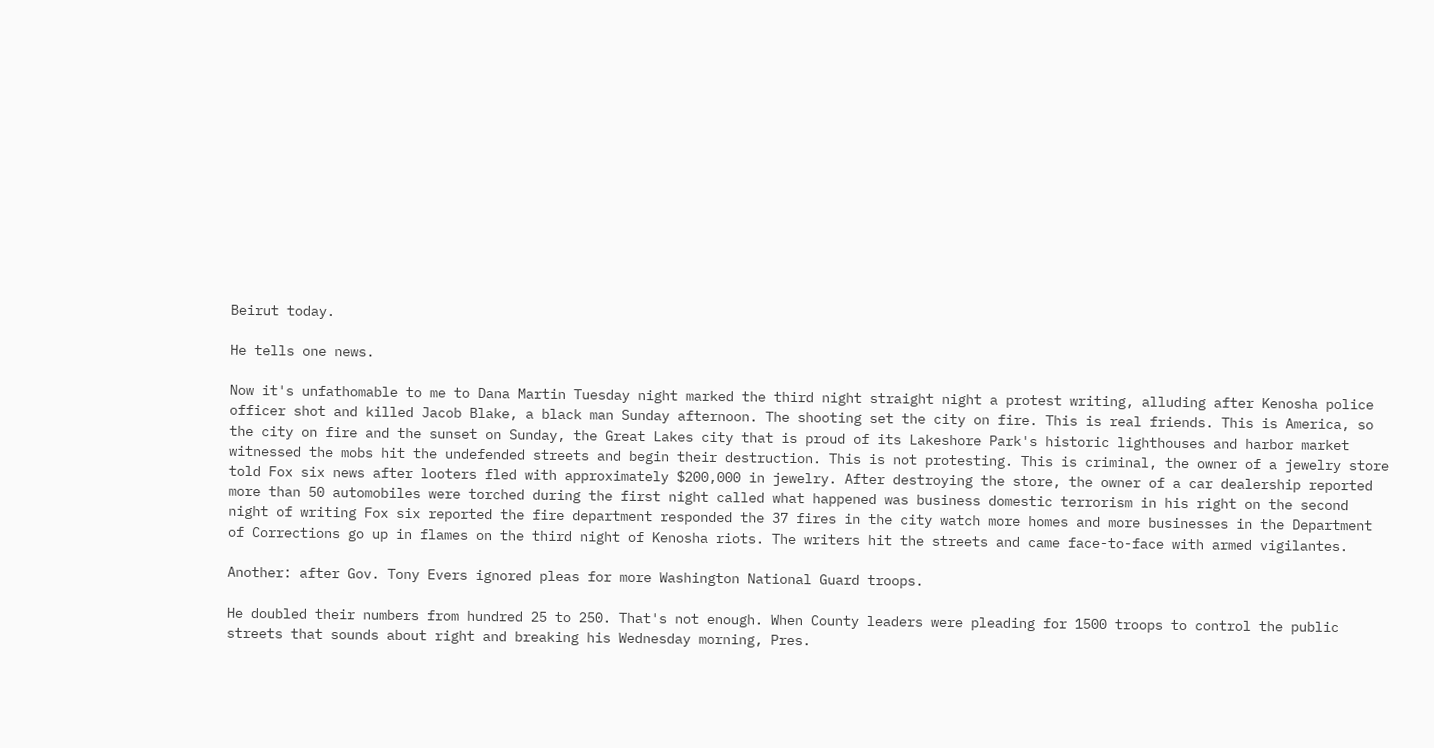Beirut today.

He tells one news.

Now it's unfathomable to me to Dana Martin Tuesday night marked the third night straight night a protest writing, alluding after Kenosha police officer shot and killed Jacob Blake, a black man Sunday afternoon. The shooting set the city on fire. This is real friends. This is America, so the city on fire and the sunset on Sunday, the Great Lakes city that is proud of its Lakeshore Park's historic lighthouses and harbor market witnessed the mobs hit the undefended streets and begin their destruction. This is not protesting. This is criminal, the owner of a jewelry store told Fox six news after looters fled with approximately $200,000 in jewelry. After destroying the store, the owner of a car dealership reported more than 50 automobiles were torched during the first night called what happened was business domestic terrorism in his right on the second night of writing Fox six reported the fire department responded the 37 fires in the city watch more homes and more businesses in the Department of Corrections go up in flames on the third night of Kenosha riots. The writers hit the streets and came face-to-face with armed vigilantes.

Another: after Gov. Tony Evers ignored pleas for more Washington National Guard troops.

He doubled their numbers from hundred 25 to 250. That's not enough. When County leaders were pleading for 1500 troops to control the public streets that sounds about right and breaking his Wednesday morning, Pres.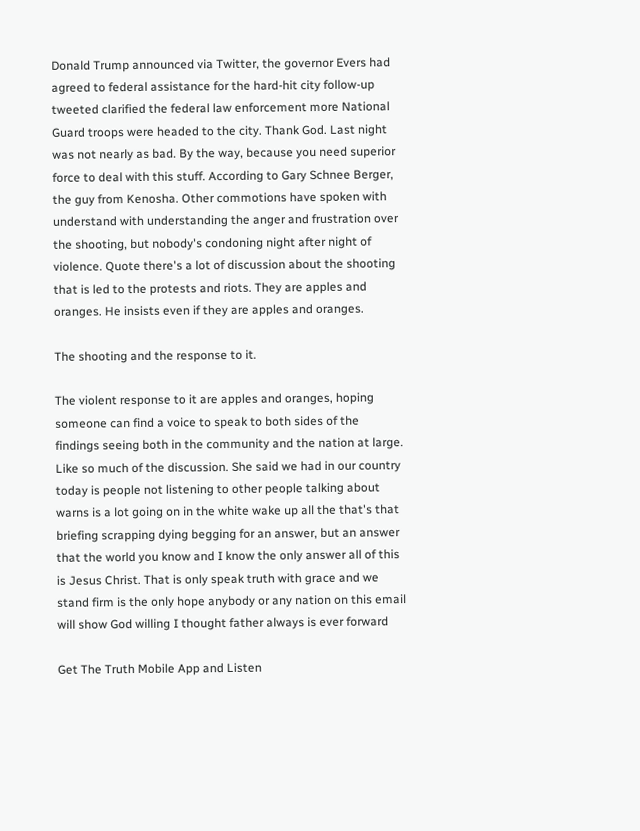Donald Trump announced via Twitter, the governor Evers had agreed to federal assistance for the hard-hit city follow-up tweeted clarified the federal law enforcement more National Guard troops were headed to the city. Thank God. Last night was not nearly as bad. By the way, because you need superior force to deal with this stuff. According to Gary Schnee Berger, the guy from Kenosha. Other commotions have spoken with understand with understanding the anger and frustration over the shooting, but nobody's condoning night after night of violence. Quote there's a lot of discussion about the shooting that is led to the protests and riots. They are apples and oranges. He insists even if they are apples and oranges.

The shooting and the response to it.

The violent response to it are apples and oranges, hoping someone can find a voice to speak to both sides of the findings seeing both in the community and the nation at large. Like so much of the discussion. She said we had in our country today is people not listening to other people talking about warns is a lot going on in the white wake up all the that's that briefing scrapping dying begging for an answer, but an answer that the world you know and I know the only answer all of this is Jesus Christ. That is only speak truth with grace and we stand firm is the only hope anybody or any nation on this email will show God willing I thought father always is ever forward

Get The Truth Mobile App and Listen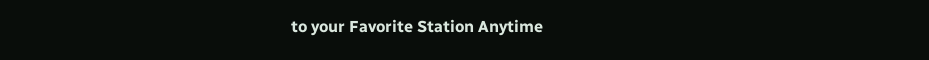to your Favorite Station Anytime